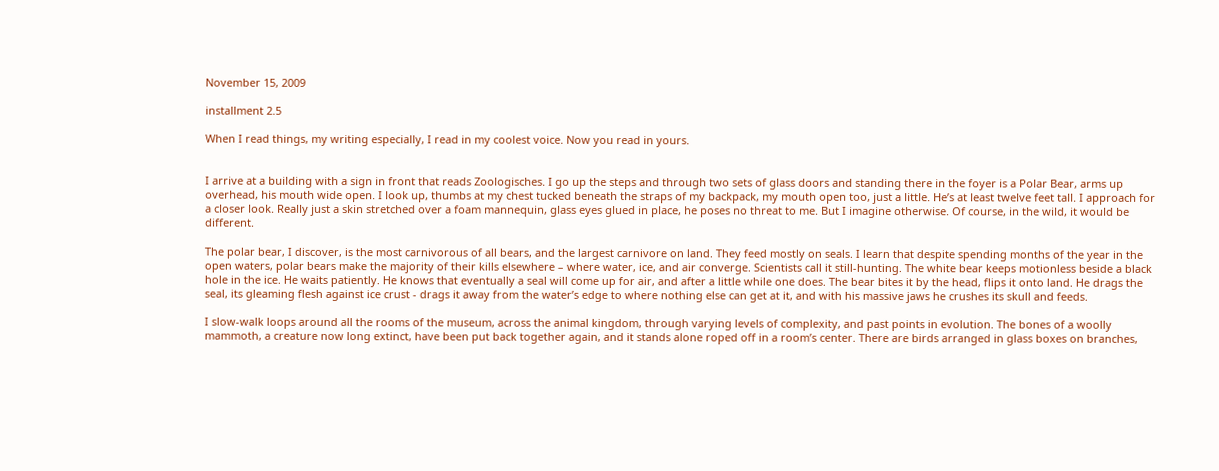November 15, 2009

installment 2.5

When I read things, my writing especially, I read in my coolest voice. Now you read in yours.


I arrive at a building with a sign in front that reads Zoologisches. I go up the steps and through two sets of glass doors and standing there in the foyer is a Polar Bear, arms up overhead, his mouth wide open. I look up, thumbs at my chest tucked beneath the straps of my backpack, my mouth open too, just a little. He’s at least twelve feet tall. I approach for a closer look. Really just a skin stretched over a foam mannequin, glass eyes glued in place, he poses no threat to me. But I imagine otherwise. Of course, in the wild, it would be different.

The polar bear, I discover, is the most carnivorous of all bears, and the largest carnivore on land. They feed mostly on seals. I learn that despite spending months of the year in the open waters, polar bears make the majority of their kills elsewhere – where water, ice, and air converge. Scientists call it still-hunting. The white bear keeps motionless beside a black hole in the ice. He waits patiently. He knows that eventually a seal will come up for air, and after a little while one does. The bear bites it by the head, flips it onto land. He drags the seal, its gleaming flesh against ice crust - drags it away from the water’s edge to where nothing else can get at it, and with his massive jaws he crushes its skull and feeds.

I slow-walk loops around all the rooms of the museum, across the animal kingdom, through varying levels of complexity, and past points in evolution. The bones of a woolly mammoth, a creature now long extinct, have been put back together again, and it stands alone roped off in a room’s center. There are birds arranged in glass boxes on branches,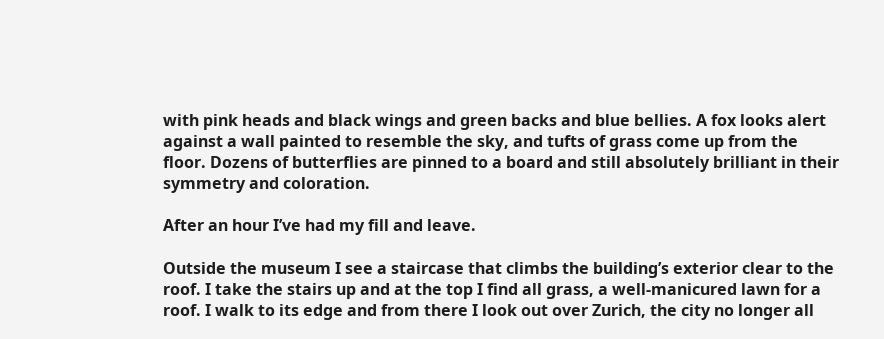with pink heads and black wings and green backs and blue bellies. A fox looks alert against a wall painted to resemble the sky, and tufts of grass come up from the floor. Dozens of butterflies are pinned to a board and still absolutely brilliant in their symmetry and coloration.

After an hour I’ve had my fill and leave.

Outside the museum I see a staircase that climbs the building’s exterior clear to the roof. I take the stairs up and at the top I find all grass, a well-manicured lawn for a roof. I walk to its edge and from there I look out over Zurich, the city no longer all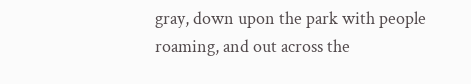gray, down upon the park with people roaming, and out across the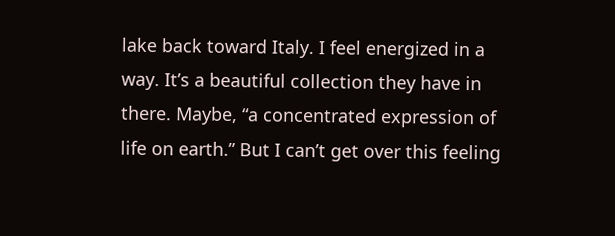lake back toward Italy. I feel energized in a way. It’s a beautiful collection they have in there. Maybe, “a concentrated expression of life on earth.” But I can’t get over this feeling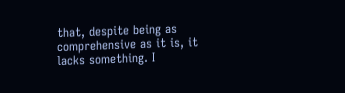that, despite being as comprehensive as it is, it lacks something. I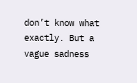don’t know what exactly. But a vague sadness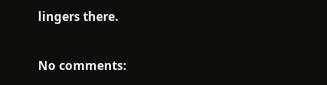lingers there.

No comments: